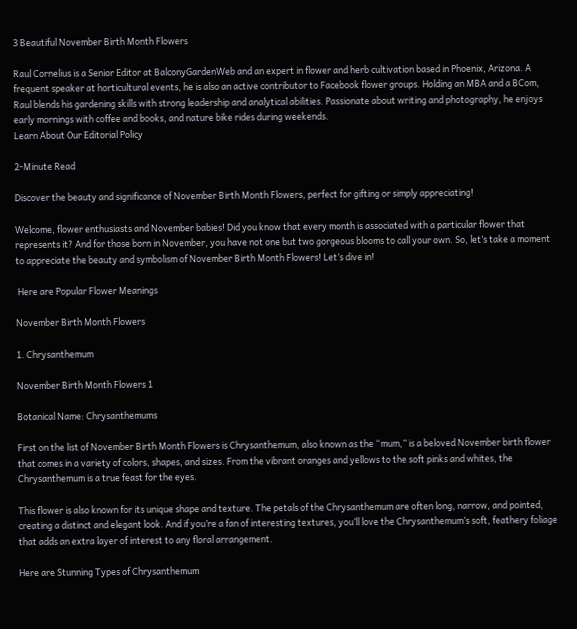3 Beautiful November Birth Month Flowers

Raul Cornelius is a Senior Editor at BalconyGardenWeb and an expert in flower and herb cultivation based in Phoenix, Arizona. A frequent speaker at horticultural events, he is also an active contributor to Facebook flower groups. Holding an MBA and a BCom, Raul blends his gardening skills with strong leadership and analytical abilities. Passionate about writing and photography, he enjoys early mornings with coffee and books, and nature bike rides during weekends.
Learn About Our Editorial Policy

2-Minute Read

Discover the beauty and significance of November Birth Month Flowers, perfect for gifting or simply appreciating!

Welcome, flower enthusiasts and November babies! Did you know that every month is associated with a particular flower that represents it? And for those born in November, you have not one but two gorgeous blooms to call your own. So, let’s take a moment to appreciate the beauty and symbolism of November Birth Month Flowers! Let’s dive in!

 Here are Popular Flower Meanings

November Birth Month Flowers

1. Chrysanthemum

November Birth Month Flowers 1

Botanical Name: Chrysanthemums

First on the list of November Birth Month Flowers is Chrysanthemum, also known as the “mum,” is a beloved November birth flower that comes in a variety of colors, shapes, and sizes. From the vibrant oranges and yellows to the soft pinks and whites, the Chrysanthemum is a true feast for the eyes.

This flower is also known for its unique shape and texture. The petals of the Chrysanthemum are often long, narrow, and pointed, creating a distinct and elegant look. And if you’re a fan of interesting textures, you’ll love the Chrysanthemum’s soft, feathery foliage that adds an extra layer of interest to any floral arrangement.

Here are Stunning Types of Chrysanthemum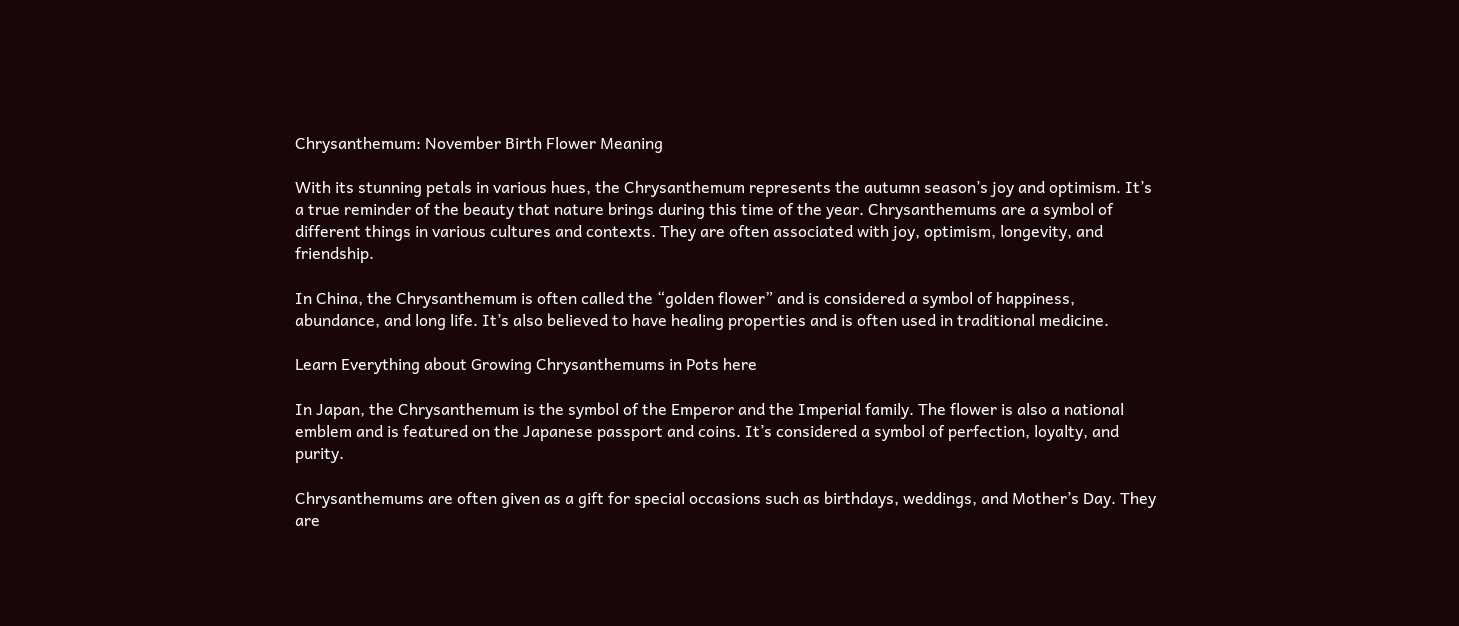Chrysanthemum: November Birth Flower Meaning

With its stunning petals in various hues, the Chrysanthemum represents the autumn season’s joy and optimism. It’s a true reminder of the beauty that nature brings during this time of the year. Chrysanthemums are a symbol of different things in various cultures and contexts. They are often associated with joy, optimism, longevity, and friendship.

In China, the Chrysanthemum is often called the “golden flower” and is considered a symbol of happiness, abundance, and long life. It’s also believed to have healing properties and is often used in traditional medicine.

Learn Everything about Growing Chrysanthemums in Pots here

In Japan, the Chrysanthemum is the symbol of the Emperor and the Imperial family. The flower is also a national emblem and is featured on the Japanese passport and coins. It’s considered a symbol of perfection, loyalty, and purity.

Chrysanthemums are often given as a gift for special occasions such as birthdays, weddings, and Mother’s Day. They are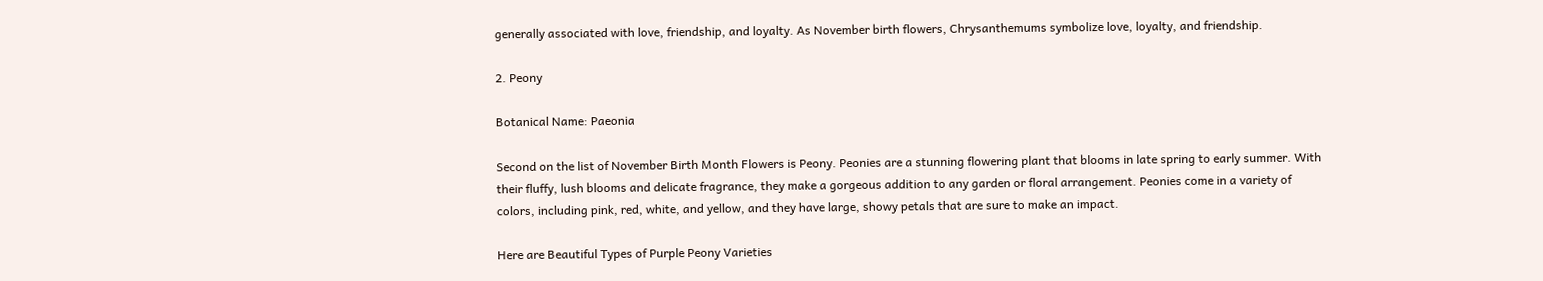generally associated with love, friendship, and loyalty. As November birth flowers, Chrysanthemums symbolize love, loyalty, and friendship.

2. Peony

Botanical Name: Paeonia

Second on the list of November Birth Month Flowers is Peony. Peonies are a stunning flowering plant that blooms in late spring to early summer. With their fluffy, lush blooms and delicate fragrance, they make a gorgeous addition to any garden or floral arrangement. Peonies come in a variety of colors, including pink, red, white, and yellow, and they have large, showy petals that are sure to make an impact.

Here are Beautiful Types of Purple Peony Varieties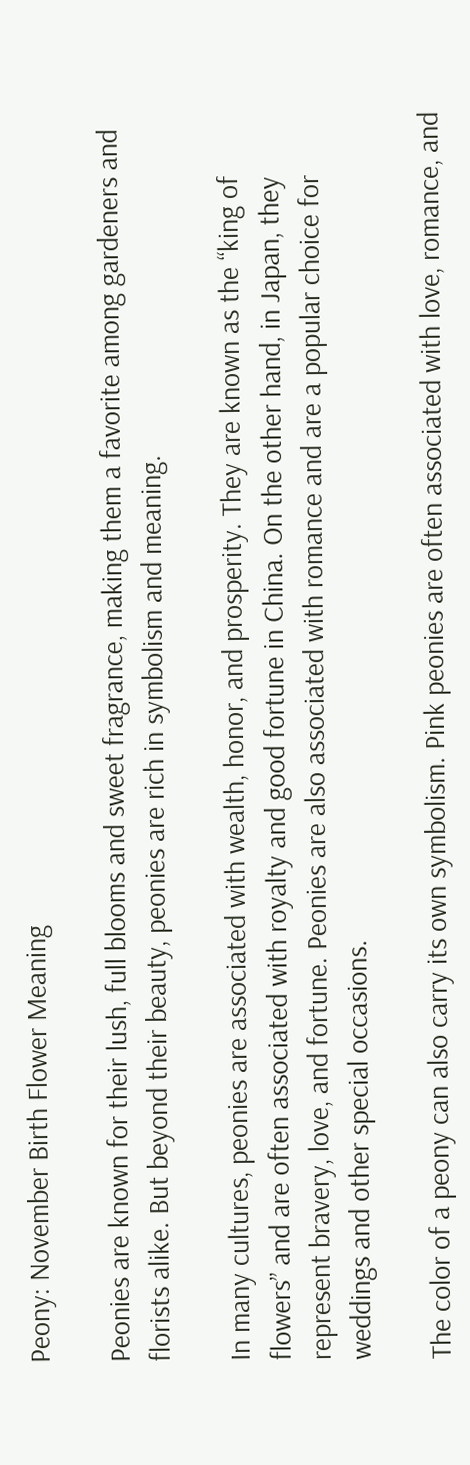Peony: November Birth Flower Meaning

Peonies are known for their lush, full blooms and sweet fragrance, making them a favorite among gardeners and florists alike. But beyond their beauty, peonies are rich in symbolism and meaning.

In many cultures, peonies are associated with wealth, honor, and prosperity. They are known as the “king of flowers” and are often associated with royalty and good fortune in China. On the other hand, in Japan, they represent bravery, love, and fortune. Peonies are also associated with romance and are a popular choice for weddings and other special occasions.

The color of a peony can also carry its own symbolism. Pink peonies are often associated with love, romance, and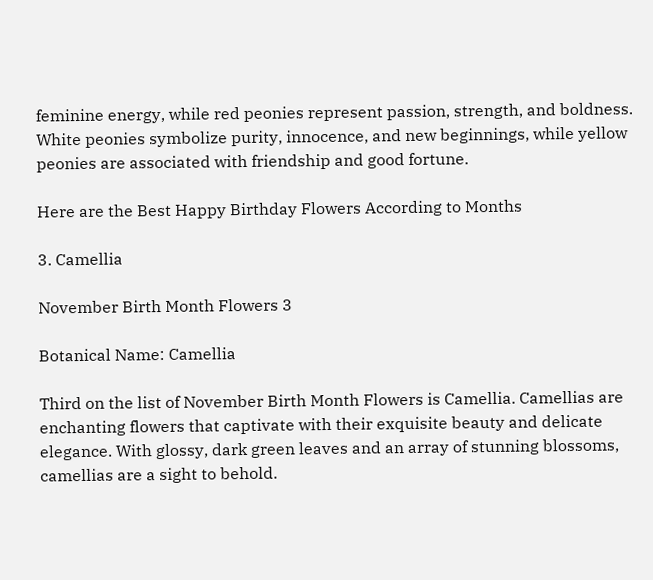feminine energy, while red peonies represent passion, strength, and boldness. White peonies symbolize purity, innocence, and new beginnings, while yellow peonies are associated with friendship and good fortune.

Here are the Best Happy Birthday Flowers According to Months

3. Camellia

November Birth Month Flowers 3

Botanical Name: Camellia

Third on the list of November Birth Month Flowers is Camellia. Camellias are enchanting flowers that captivate with their exquisite beauty and delicate elegance. With glossy, dark green leaves and an array of stunning blossoms, camellias are a sight to behold.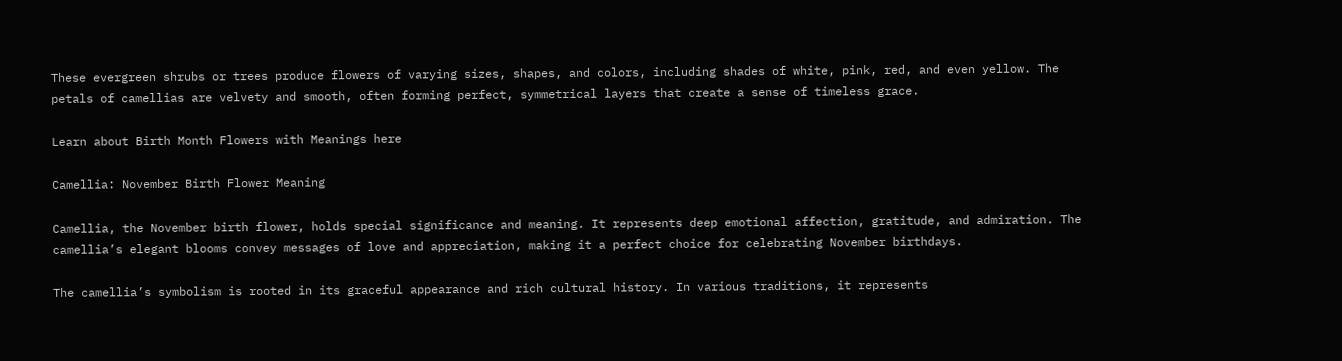These evergreen shrubs or trees produce flowers of varying sizes, shapes, and colors, including shades of white, pink, red, and even yellow. The petals of camellias are velvety and smooth, often forming perfect, symmetrical layers that create a sense of timeless grace.

Learn about Birth Month Flowers with Meanings here

Camellia: November Birth Flower Meaning

Camellia, the November birth flower, holds special significance and meaning. It represents deep emotional affection, gratitude, and admiration. The camellia’s elegant blooms convey messages of love and appreciation, making it a perfect choice for celebrating November birthdays.

The camellia’s symbolism is rooted in its graceful appearance and rich cultural history. In various traditions, it represents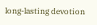long-lasting devotion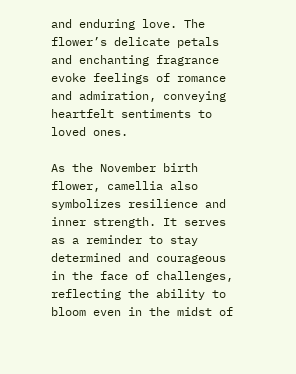and enduring love. The flower’s delicate petals and enchanting fragrance evoke feelings of romance and admiration, conveying heartfelt sentiments to loved ones.

As the November birth flower, camellia also symbolizes resilience and inner strength. It serves as a reminder to stay determined and courageous in the face of challenges, reflecting the ability to bloom even in the midst of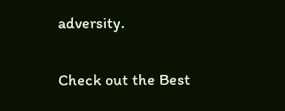adversity.

Check out the Best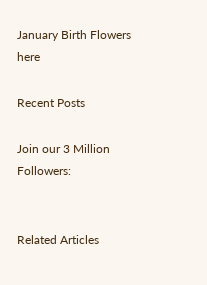January Birth Flowers here

Recent Posts

Join our 3 Million Followers:


Related Articles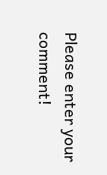Please enter your comment!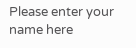Please enter your name here